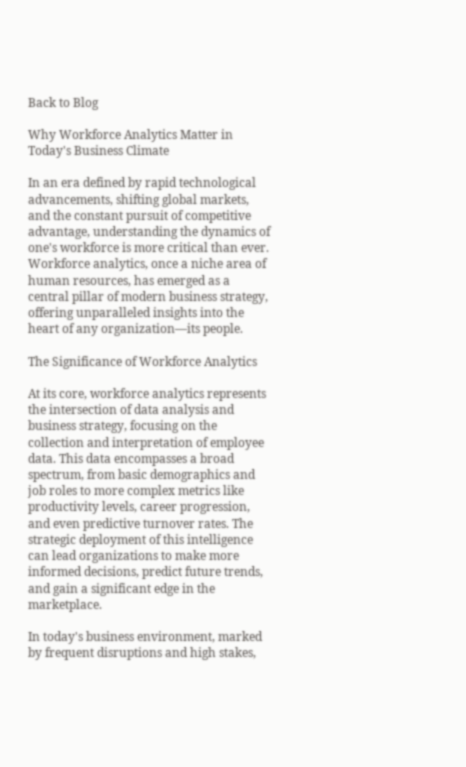Back to Blog

Why Workforce Analytics Matter in Today's Business Climate

In an era defined by rapid technological advancements, shifting global markets, and the constant pursuit of competitive advantage, understanding the dynamics of one's workforce is more critical than ever. Workforce analytics, once a niche area of human resources, has emerged as a central pillar of modern business strategy, offering unparalleled insights into the heart of any organization—its people.

The Significance of Workforce Analytics

At its core, workforce analytics represents the intersection of data analysis and business strategy, focusing on the collection and interpretation of employee data. This data encompasses a broad spectrum, from basic demographics and job roles to more complex metrics like productivity levels, career progression, and even predictive turnover rates. The strategic deployment of this intelligence can lead organizations to make more informed decisions, predict future trends, and gain a significant edge in the marketplace.

In today's business environment, marked by frequent disruptions and high stakes,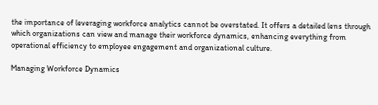the importance of leveraging workforce analytics cannot be overstated. It offers a detailed lens through which organizations can view and manage their workforce dynamics, enhancing everything from operational efficiency to employee engagement and organizational culture.

Managing Workforce Dynamics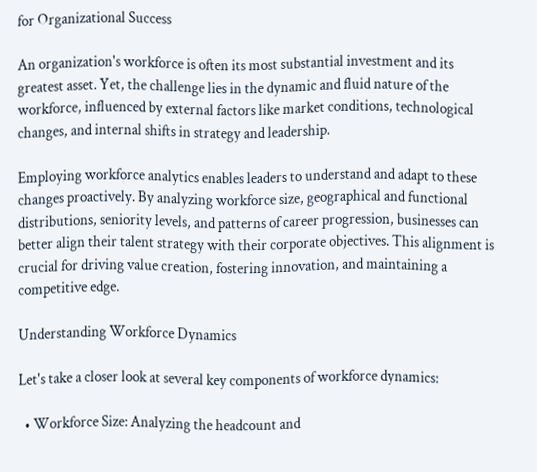for Organizational Success

An organization's workforce is often its most substantial investment and its greatest asset. Yet, the challenge lies in the dynamic and fluid nature of the workforce, influenced by external factors like market conditions, technological changes, and internal shifts in strategy and leadership.

Employing workforce analytics enables leaders to understand and adapt to these changes proactively. By analyzing workforce size, geographical and functional distributions, seniority levels, and patterns of career progression, businesses can better align their talent strategy with their corporate objectives. This alignment is crucial for driving value creation, fostering innovation, and maintaining a competitive edge.

Understanding Workforce Dynamics

Let's take a closer look at several key components of workforce dynamics:

  • Workforce Size: Analyzing the headcount and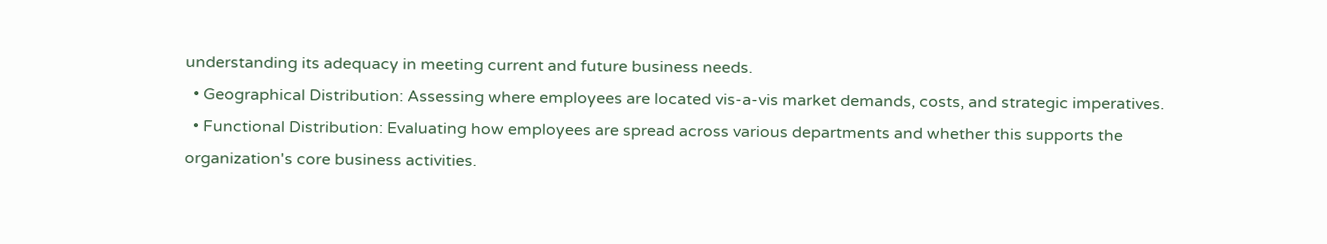understanding its adequacy in meeting current and future business needs.
  • Geographical Distribution: Assessing where employees are located vis-a-vis market demands, costs, and strategic imperatives.
  • Functional Distribution: Evaluating how employees are spread across various departments and whether this supports the organization's core business activities.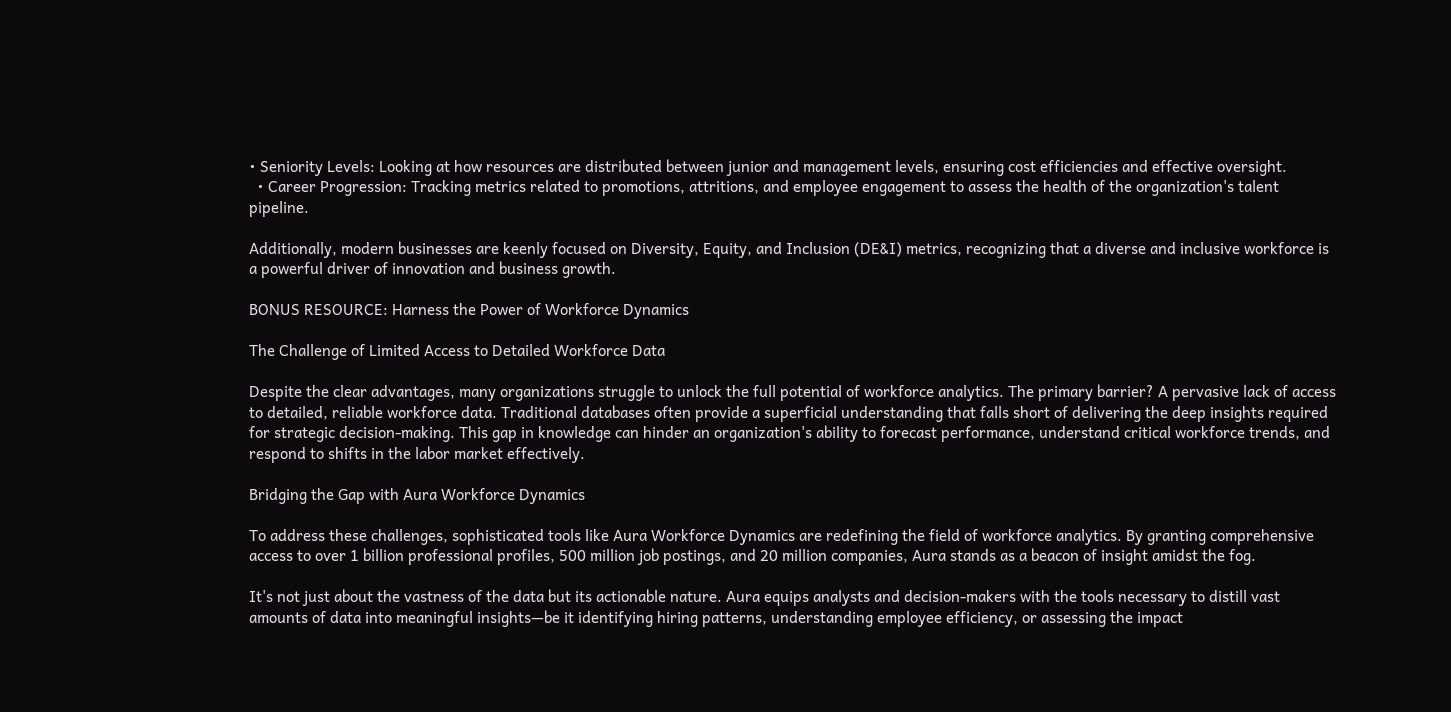• Seniority Levels: Looking at how resources are distributed between junior and management levels, ensuring cost efficiencies and effective oversight.
  • Career Progression: Tracking metrics related to promotions, attritions, and employee engagement to assess the health of the organization's talent pipeline.

Additionally, modern businesses are keenly focused on Diversity, Equity, and Inclusion (DE&I) metrics, recognizing that a diverse and inclusive workforce is a powerful driver of innovation and business growth.

BONUS RESOURCE: Harness the Power of Workforce Dynamics

The Challenge of Limited Access to Detailed Workforce Data

Despite the clear advantages, many organizations struggle to unlock the full potential of workforce analytics. The primary barrier? A pervasive lack of access to detailed, reliable workforce data. Traditional databases often provide a superficial understanding that falls short of delivering the deep insights required for strategic decision-making. This gap in knowledge can hinder an organization's ability to forecast performance, understand critical workforce trends, and respond to shifts in the labor market effectively.

Bridging the Gap with Aura Workforce Dynamics

To address these challenges, sophisticated tools like Aura Workforce Dynamics are redefining the field of workforce analytics. By granting comprehensive access to over 1 billion professional profiles, 500 million job postings, and 20 million companies, Aura stands as a beacon of insight amidst the fog.

It's not just about the vastness of the data but its actionable nature. Aura equips analysts and decision-makers with the tools necessary to distill vast amounts of data into meaningful insights—be it identifying hiring patterns, understanding employee efficiency, or assessing the impact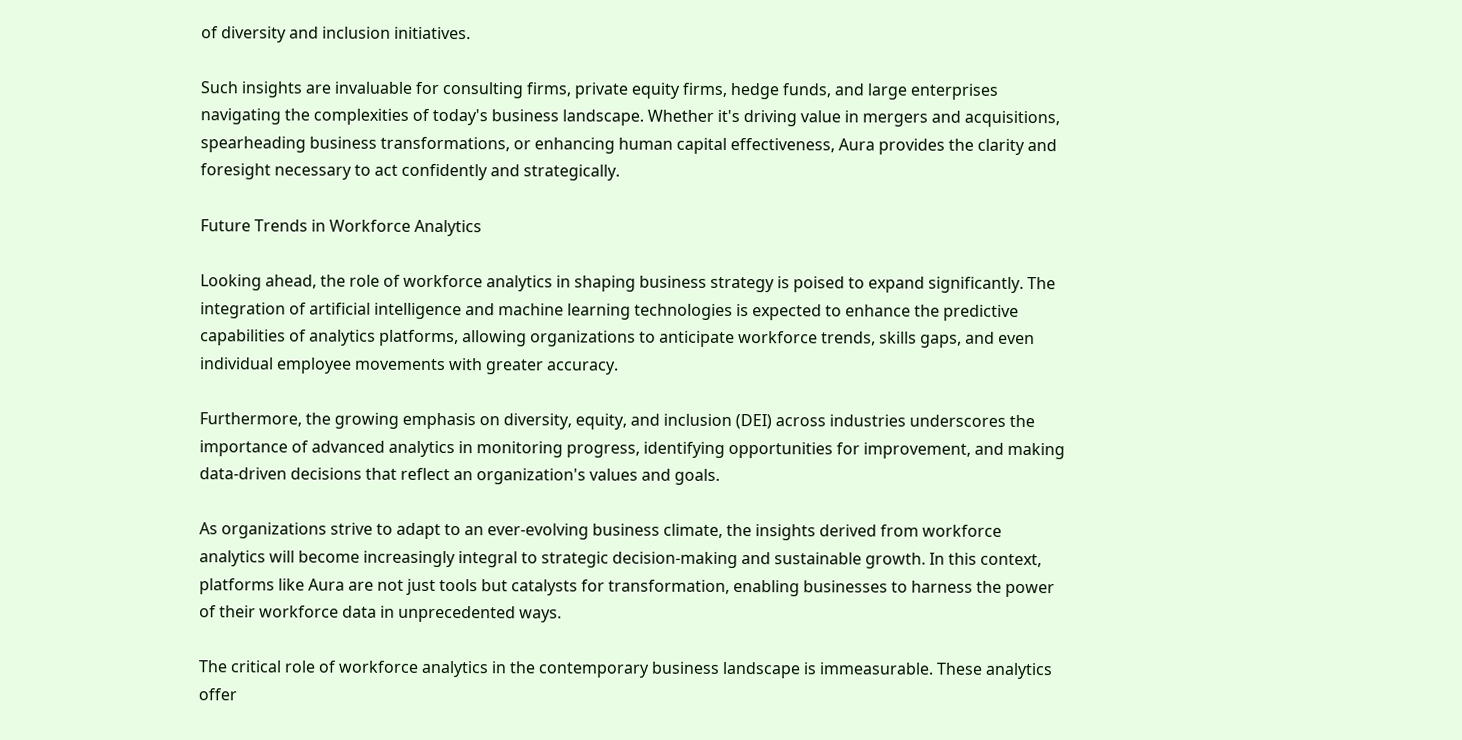of diversity and inclusion initiatives.

Such insights are invaluable for consulting firms, private equity firms, hedge funds, and large enterprises navigating the complexities of today's business landscape. Whether it's driving value in mergers and acquisitions, spearheading business transformations, or enhancing human capital effectiveness, Aura provides the clarity and foresight necessary to act confidently and strategically.

Future Trends in Workforce Analytics

Looking ahead, the role of workforce analytics in shaping business strategy is poised to expand significantly. The integration of artificial intelligence and machine learning technologies is expected to enhance the predictive capabilities of analytics platforms, allowing organizations to anticipate workforce trends, skills gaps, and even individual employee movements with greater accuracy.

Furthermore, the growing emphasis on diversity, equity, and inclusion (DEI) across industries underscores the importance of advanced analytics in monitoring progress, identifying opportunities for improvement, and making data-driven decisions that reflect an organization's values and goals.

As organizations strive to adapt to an ever-evolving business climate, the insights derived from workforce analytics will become increasingly integral to strategic decision-making and sustainable growth. In this context, platforms like Aura are not just tools but catalysts for transformation, enabling businesses to harness the power of their workforce data in unprecedented ways.

The critical role of workforce analytics in the contemporary business landscape is immeasurable. These analytics offer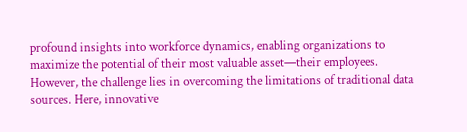profound insights into workforce dynamics, enabling organizations to maximize the potential of their most valuable asset—their employees. However, the challenge lies in overcoming the limitations of traditional data sources. Here, innovative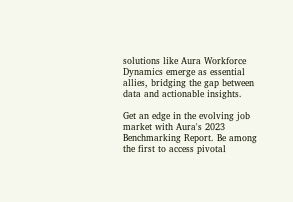solutions like Aura Workforce Dynamics emerge as essential allies, bridging the gap between data and actionable insights.

Get an edge in the evolving job market with Aura's 2023 Benchmarking Report. Be among the first to access pivotal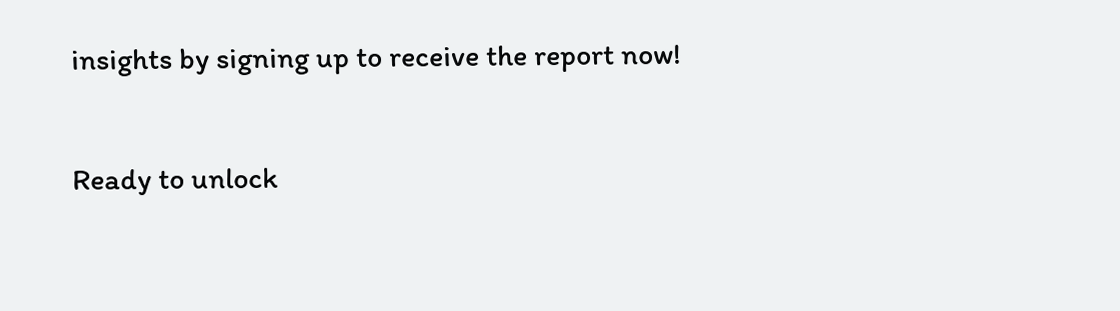insights by signing up to receive the report now!

Ready to unlock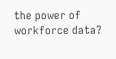the power of workforce data?